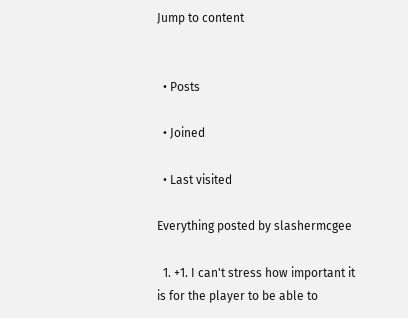Jump to content


  • Posts

  • Joined

  • Last visited

Everything posted by slashermcgee

  1. +1. I can't stress how important it is for the player to be able to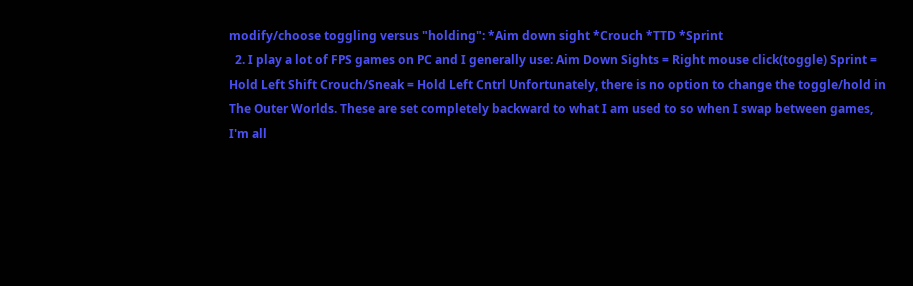modify/choose toggling versus "holding": *Aim down sight *Crouch *TTD *Sprint
  2. I play a lot of FPS games on PC and I generally use: Aim Down Sights = Right mouse click(toggle) Sprint = Hold Left Shift Crouch/Sneak = Hold Left Cntrl Unfortunately, there is no option to change the toggle/hold in The Outer Worlds. These are set completely backward to what I am used to so when I swap between games, I'm all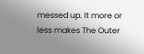messed up. It more or less makes The Outer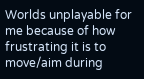Worlds unplayable for me because of how frustrating it is to move/aim during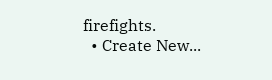firefights.
  • Create New...